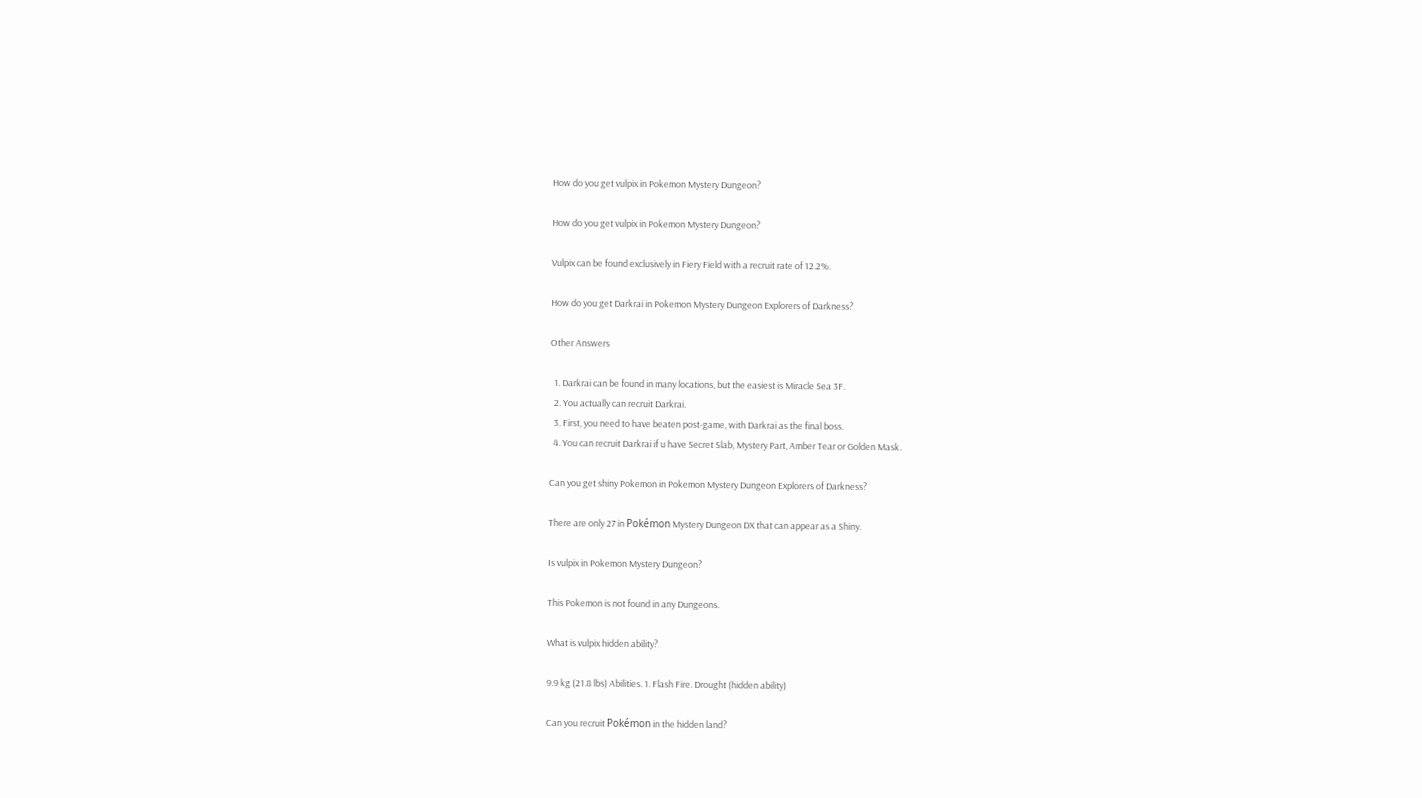How do you get vulpix in Pokemon Mystery Dungeon?

How do you get vulpix in Pokemon Mystery Dungeon?

Vulpix can be found exclusively in Fiery Field with a recruit rate of 12.2%.

How do you get Darkrai in Pokemon Mystery Dungeon Explorers of Darkness?

Other Answers

  1. Darkrai can be found in many locations, but the easiest is Miracle Sea 3F.
  2. You actually can recruit Darkrai.
  3. First, you need to have beaten post-game, with Darkrai as the final boss.
  4. You can recruit Darkrai if u have Secret Slab, Mystery Part, Amber Tear or Golden Mask.

Can you get shiny Pokemon in Pokemon Mystery Dungeon Explorers of Darkness?

There are only 27 in Pokémon Mystery Dungeon DX that can appear as a Shiny.

Is vulpix in Pokemon Mystery Dungeon?

This Pokemon is not found in any Dungeons.

What is vulpix hidden ability?

9.9 kg (21.8 lbs) Abilities. 1. Flash Fire. Drought (hidden ability)

Can you recruit Pokémon in the hidden land?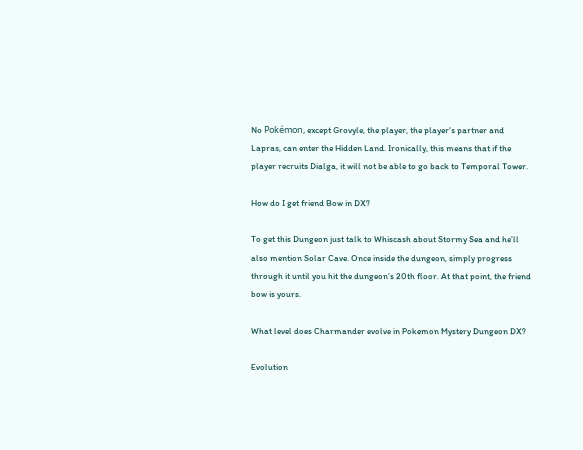No Pokémon, except Grovyle, the player, the player’s partner and Lapras, can enter the Hidden Land. Ironically, this means that if the player recruits Dialga, it will not be able to go back to Temporal Tower.

How do I get friend Bow in DX?

To get this Dungeon just talk to Whiscash about Stormy Sea and he’ll also mention Solar Cave. Once inside the dungeon, simply progress through it until you hit the dungeon’s 20th floor. At that point, the friend bow is yours.

What level does Charmander evolve in Pokemon Mystery Dungeon DX?

Evolution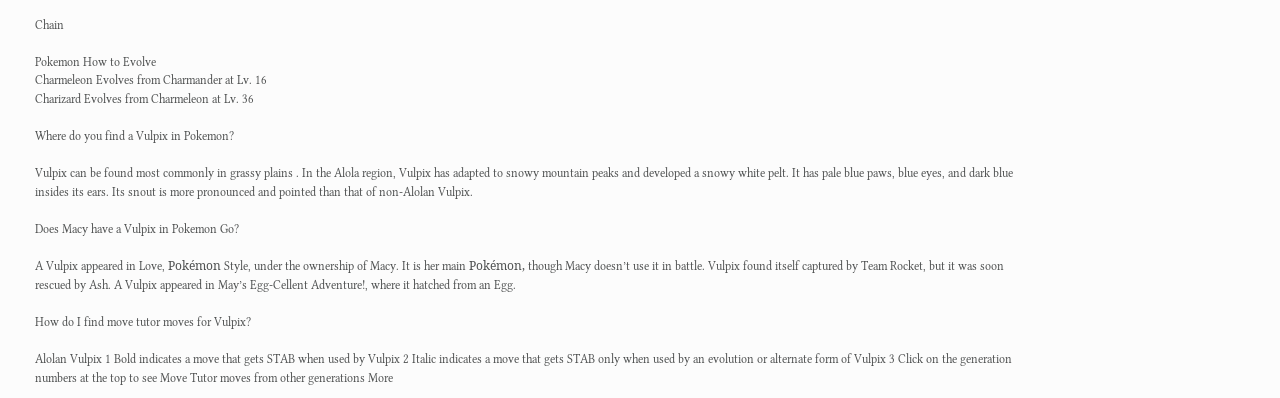Chain

Pokemon How to Evolve
Charmeleon Evolves from Charmander at Lv. 16
Charizard Evolves from Charmeleon at Lv. 36

Where do you find a Vulpix in Pokemon?

Vulpix can be found most commonly in grassy plains . In the Alola region, Vulpix has adapted to snowy mountain peaks and developed a snowy white pelt. It has pale blue paws, blue eyes, and dark blue insides its ears. Its snout is more pronounced and pointed than that of non-Alolan Vulpix.

Does Macy have a Vulpix in Pokemon Go?

A Vulpix appeared in Love, Pokémon Style, under the ownership of Macy. It is her main Pokémon, though Macy doesn’t use it in battle. Vulpix found itself captured by Team Rocket, but it was soon rescued by Ash. A Vulpix appeared in May’s Egg-Cellent Adventure!, where it hatched from an Egg.

How do I find move tutor moves for Vulpix?

Alolan Vulpix 1 Bold indicates a move that gets STAB when used by Vulpix 2 Italic indicates a move that gets STAB only when used by an evolution or alternate form of Vulpix 3 Click on the generation numbers at the top to see Move Tutor moves from other generations More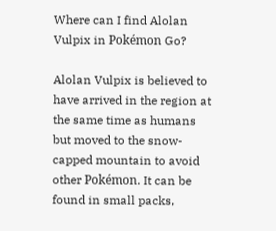Where can I find Alolan Vulpix in Pokémon Go?

Alolan Vulpix is believed to have arrived in the region at the same time as humans but moved to the snow-capped mountain to avoid other Pokémon. It can be found in small packs,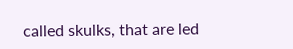called skulks, that are led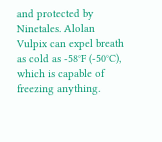and protected by Ninetales. Alolan Vulpix can expel breath as cold as -58°F (-50°C), which is capable of freezing anything.